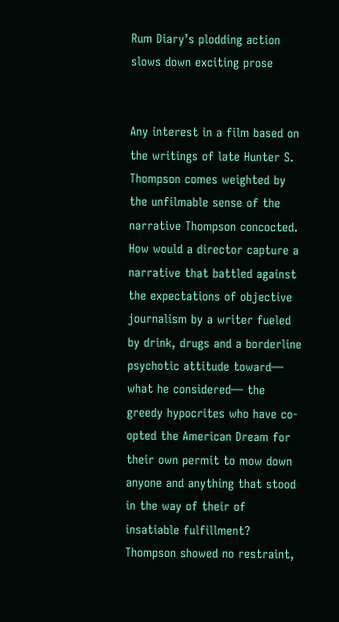Rum Diary’s plodding action slows down exciting prose


Any interest in a film based on the writings of late Hunter S. Thompson comes weighted by the unfilmable sense of the narrative Thompson concocted. How would a director capture a narrative that battled against the expectations of objective journalism by a writer fueled by drink, drugs and a borderline psychotic attitude toward— what he considered— the greedy hypocrites who have co-opted the American Dream for their own permit to mow down anyone and anything that stood in the way of their of insatiable fulfillment? Thompson showed no restraint,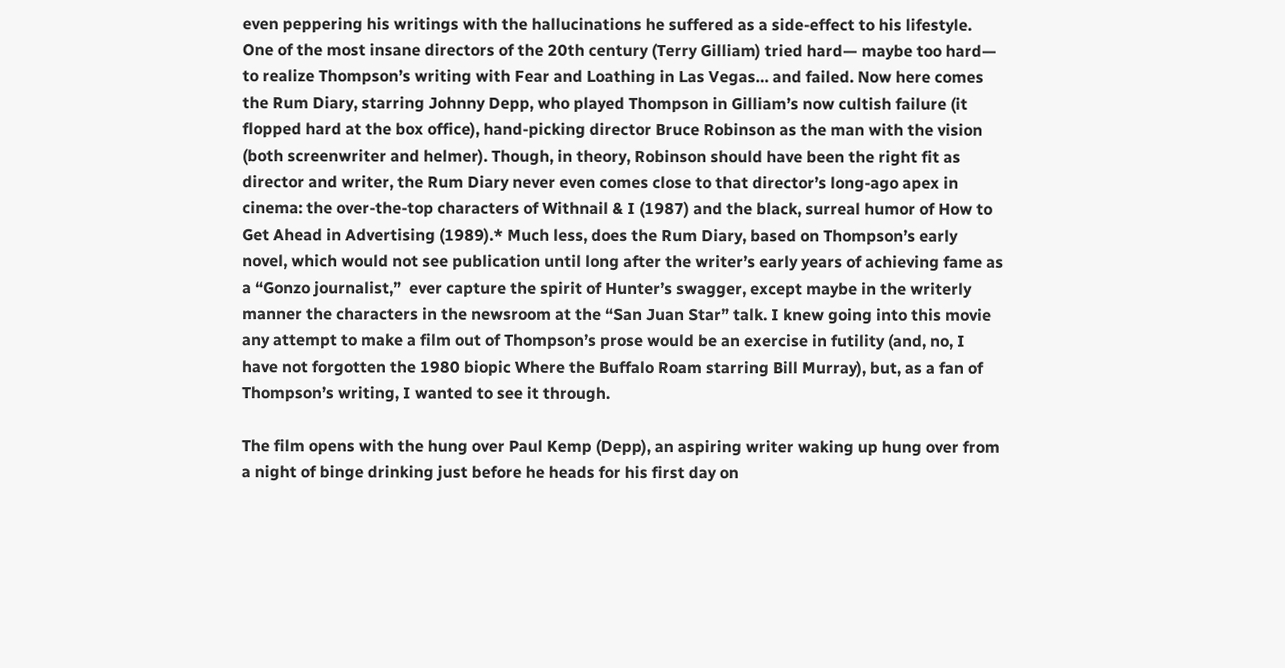even peppering his writings with the hallucinations he suffered as a side-effect to his lifestyle. One of the most insane directors of the 20th century (Terry Gilliam) tried hard— maybe too hard— to realize Thompson’s writing with Fear and Loathing in Las Vegas… and failed. Now here comes the Rum Diary, starring Johnny Depp, who played Thompson in Gilliam’s now cultish failure (it flopped hard at the box office), hand-picking director Bruce Robinson as the man with the vision (both screenwriter and helmer). Though, in theory, Robinson should have been the right fit as director and writer, the Rum Diary never even comes close to that director’s long-ago apex in cinema: the over-the-top characters of Withnail & I (1987) and the black, surreal humor of How to Get Ahead in Advertising (1989).* Much less, does the Rum Diary, based on Thompson’s early novel, which would not see publication until long after the writer’s early years of achieving fame as a “Gonzo journalist,”  ever capture the spirit of Hunter’s swagger, except maybe in the writerly manner the characters in the newsroom at the “San Juan Star” talk. I knew going into this movie any attempt to make a film out of Thompson’s prose would be an exercise in futility (and, no, I have not forgotten the 1980 biopic Where the Buffalo Roam starring Bill Murray), but, as a fan of Thompson’s writing, I wanted to see it through.

The film opens with the hung over Paul Kemp (Depp), an aspiring writer waking up hung over from a night of binge drinking just before he heads for his first day on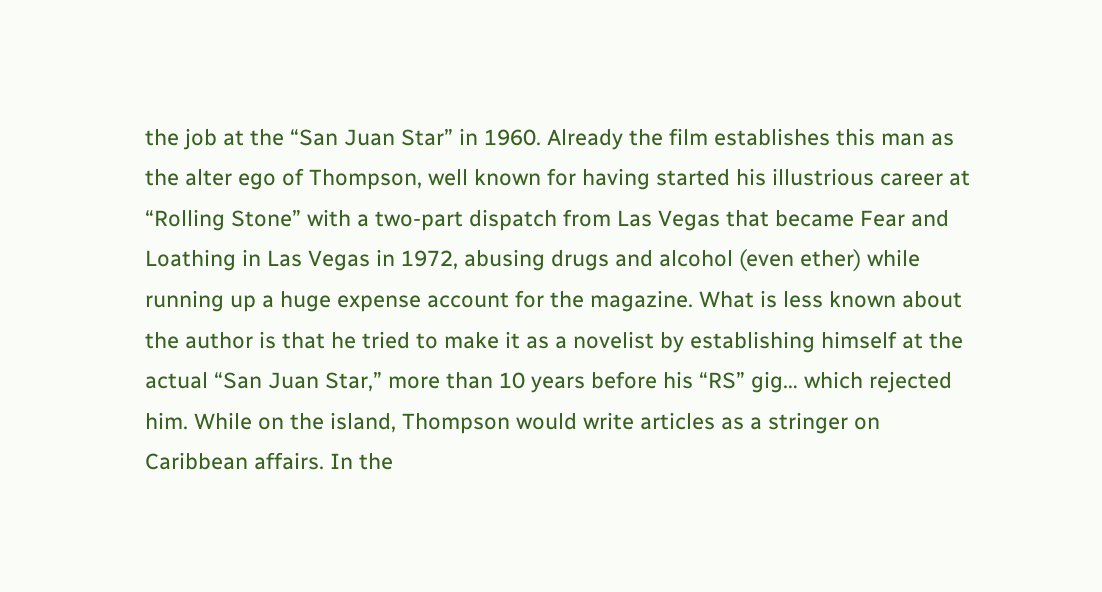the job at the “San Juan Star” in 1960. Already the film establishes this man as the alter ego of Thompson, well known for having started his illustrious career at “Rolling Stone” with a two-part dispatch from Las Vegas that became Fear and Loathing in Las Vegas in 1972, abusing drugs and alcohol (even ether) while running up a huge expense account for the magazine. What is less known about the author is that he tried to make it as a novelist by establishing himself at the actual “San Juan Star,” more than 10 years before his “RS” gig… which rejected him. While on the island, Thompson would write articles as a stringer on Caribbean affairs. In the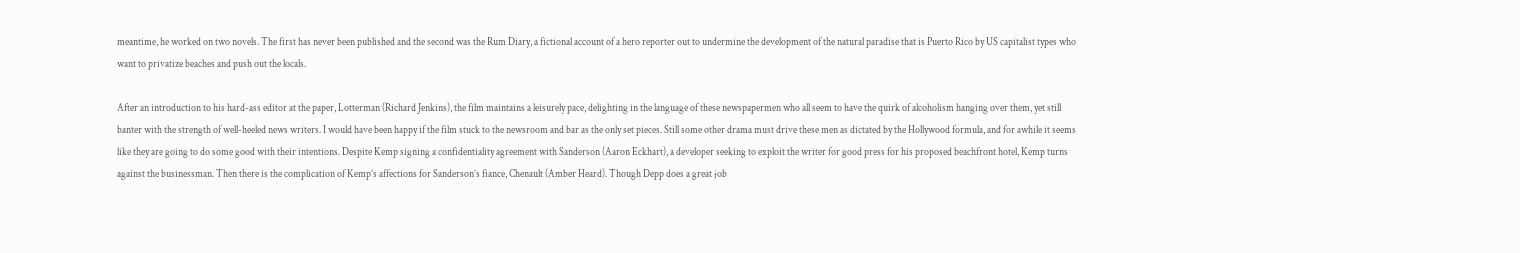meantime, he worked on two novels. The first has never been published and the second was the Rum Diary, a fictional account of a hero reporter out to undermine the development of the natural paradise that is Puerto Rico by US capitalist types who want to privatize beaches and push out the locals.

After an introduction to his hard-ass editor at the paper, Lotterman (Richard Jenkins), the film maintains a leisurely pace, delighting in the language of these newspapermen who all seem to have the quirk of alcoholism hanging over them, yet still banter with the strength of well-heeled news writers. I would have been happy if the film stuck to the newsroom and bar as the only set pieces. Still some other drama must drive these men as dictated by the Hollywood formula, and for awhile it seems like they are going to do some good with their intentions. Despite Kemp signing a confidentiality agreement with Sanderson (Aaron Eckhart), a developer seeking to exploit the writer for good press for his proposed beachfront hotel, Kemp turns against the businessman. Then there is the complication of Kemp’s affections for Sanderson’s fiance, Chenault (Amber Heard). Though Depp does a great job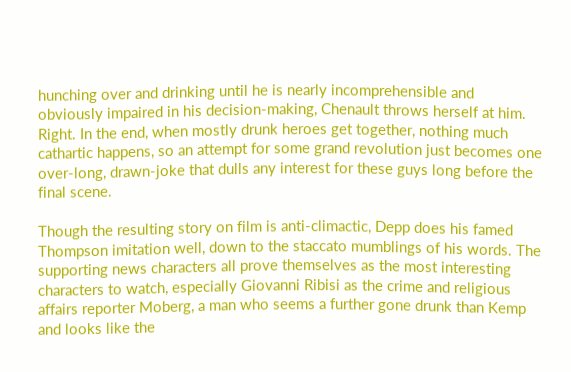hunching over and drinking until he is nearly incomprehensible and obviously impaired in his decision-making, Chenault throws herself at him. Right. In the end, when mostly drunk heroes get together, nothing much cathartic happens, so an attempt for some grand revolution just becomes one over-long, drawn-joke that dulls any interest for these guys long before the final scene.

Though the resulting story on film is anti-climactic, Depp does his famed Thompson imitation well, down to the staccato mumblings of his words. The supporting news characters all prove themselves as the most interesting characters to watch, especially Giovanni Ribisi as the crime and religious affairs reporter Moberg, a man who seems a further gone drunk than Kemp and looks like the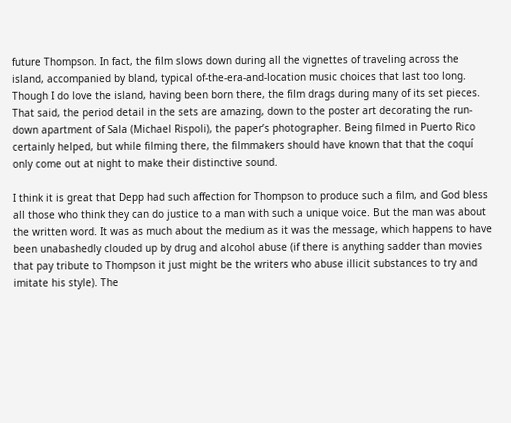future Thompson. In fact, the film slows down during all the vignettes of traveling across the island, accompanied by bland, typical of-the-era-and-location music choices that last too long. Though I do love the island, having been born there, the film drags during many of its set pieces. That said, the period detail in the sets are amazing, down to the poster art decorating the run-down apartment of Sala (Michael Rispoli), the paper’s photographer. Being filmed in Puerto Rico certainly helped, but while filming there, the filmmakers should have known that that the coquí only come out at night to make their distinctive sound.

I think it is great that Depp had such affection for Thompson to produce such a film, and God bless all those who think they can do justice to a man with such a unique voice. But the man was about the written word. It was as much about the medium as it was the message, which happens to have been unabashedly clouded up by drug and alcohol abuse (if there is anything sadder than movies that pay tribute to Thompson it just might be the writers who abuse illicit substances to try and imitate his style). The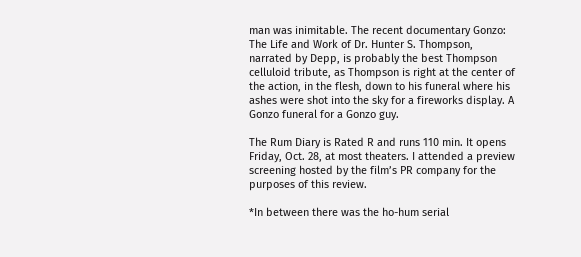man was inimitable. The recent documentary Gonzo: The Life and Work of Dr. Hunter S. Thompson, narrated by Depp, is probably the best Thompson celluloid tribute, as Thompson is right at the center of the action, in the flesh, down to his funeral where his ashes were shot into the sky for a fireworks display. A Gonzo funeral for a Gonzo guy.

The Rum Diary is Rated R and runs 110 min. It opens Friday, Oct. 28, at most theaters. I attended a preview screening hosted by the film’s PR company for the purposes of this review.

*In between there was the ho-hum serial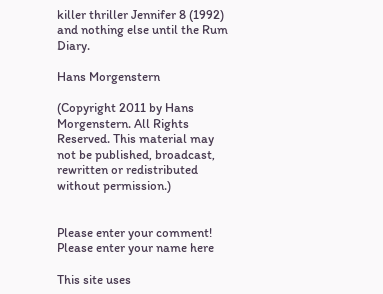killer thriller Jennifer 8 (1992) and nothing else until the Rum Diary.

Hans Morgenstern

(Copyright 2011 by Hans Morgenstern. All Rights Reserved. This material may not be published, broadcast, rewritten or redistributed without permission.)


Please enter your comment!
Please enter your name here

This site uses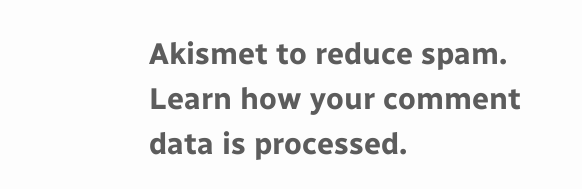Akismet to reduce spam. Learn how your comment data is processed.